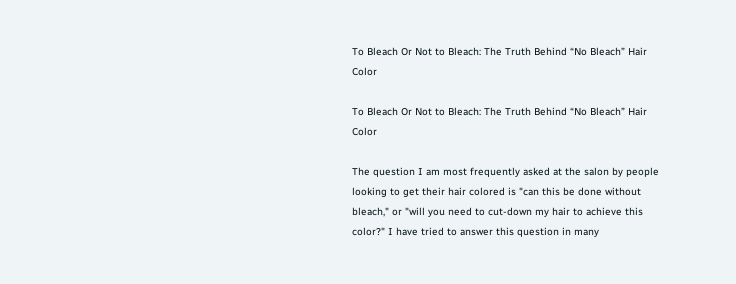To Bleach Or Not to Bleach: The Truth Behind “No Bleach” Hair Color

To Bleach Or Not to Bleach: The Truth Behind “No Bleach” Hair Color

The question I am most frequently asked at the salon by people looking to get their hair colored is "can this be done without bleach," or "will you need to cut-down my hair to achieve this color?" I have tried to answer this question in many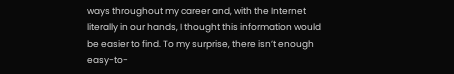ways throughout my career and, with the Internet literally in our hands, I thought this information would be easier to find. To my surprise, there isn’t enough easy-to-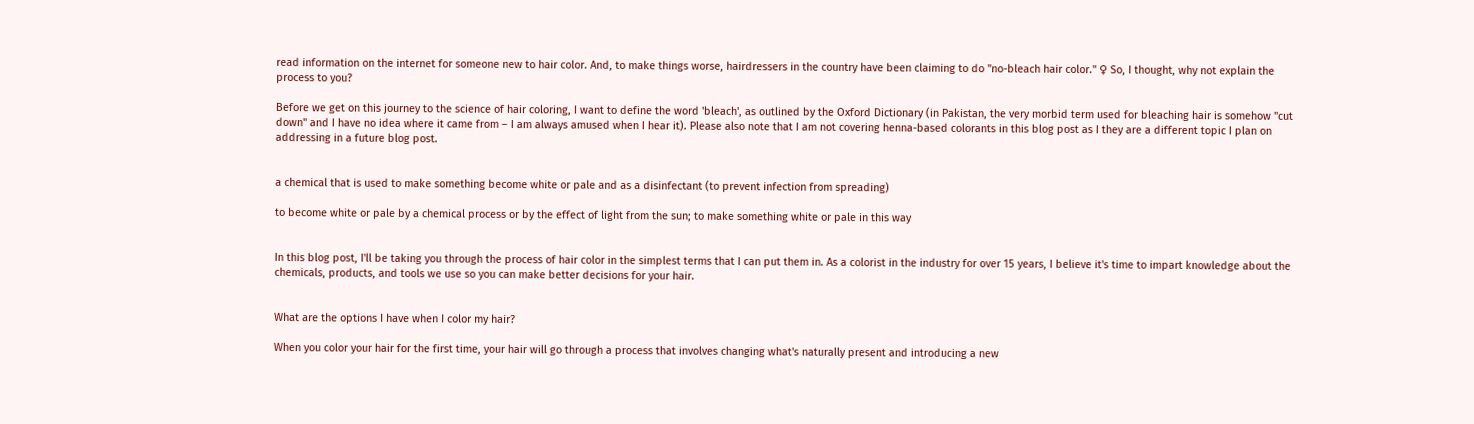read information on the internet for someone new to hair color. And, to make things worse, hairdressers in the country have been claiming to do "no-bleach hair color." ♀ So, I thought, why not explain the process to you?

Before we get on this journey to the science of hair coloring, I want to define the word 'bleach', as outlined by the Oxford Dictionary (in Pakistan, the very morbid term used for bleaching hair is somehow "cut down" and I have no idea where it came from – I am always amused when I hear it). Please also note that I am not covering henna-based colorants in this blog post as I they are a different topic I plan on addressing in a future blog post.


a chemical that is used to make something become white or pale and as a disinfectant (to prevent infection from spreading)

to become white or pale by a chemical process or by the effect of light from the sun; to make something white or pale in this way


In this blog post, I'll be taking you through the process of hair color in the simplest terms that I can put them in. As a colorist in the industry for over 15 years, I believe it's time to impart knowledge about the chemicals, products, and tools we use so you can make better decisions for your hair.


What are the options I have when I color my hair?

When you color your hair for the first time, your hair will go through a process that involves changing what's naturally present and introducing a new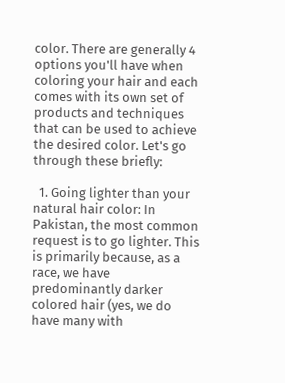color. There are generally 4 options you'll have when coloring your hair and each comes with its own set of products and techniques that can be used to achieve the desired color. Let's go through these briefly:

  1. Going lighter than your natural hair color: In Pakistan, the most common request is to go lighter. This is primarily because, as a race, we have predominantly darker colored hair (yes, we do have many with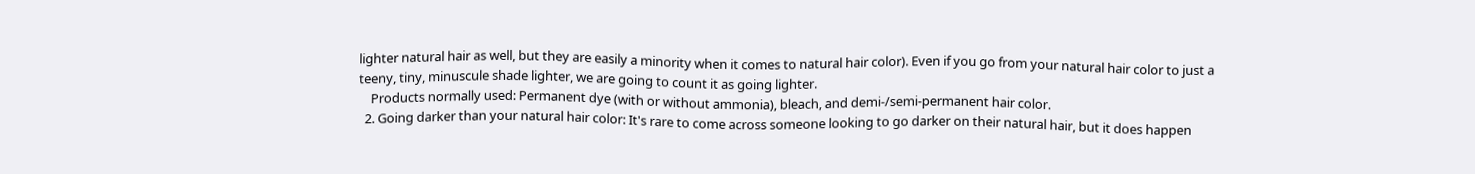lighter natural hair as well, but they are easily a minority when it comes to natural hair color). Even if you go from your natural hair color to just a teeny, tiny, minuscule shade lighter, we are going to count it as going lighter.
    Products normally used: Permanent dye (with or without ammonia), bleach, and demi-/semi-permanent hair color.
  2. Going darker than your natural hair color: It's rare to come across someone looking to go darker on their natural hair, but it does happen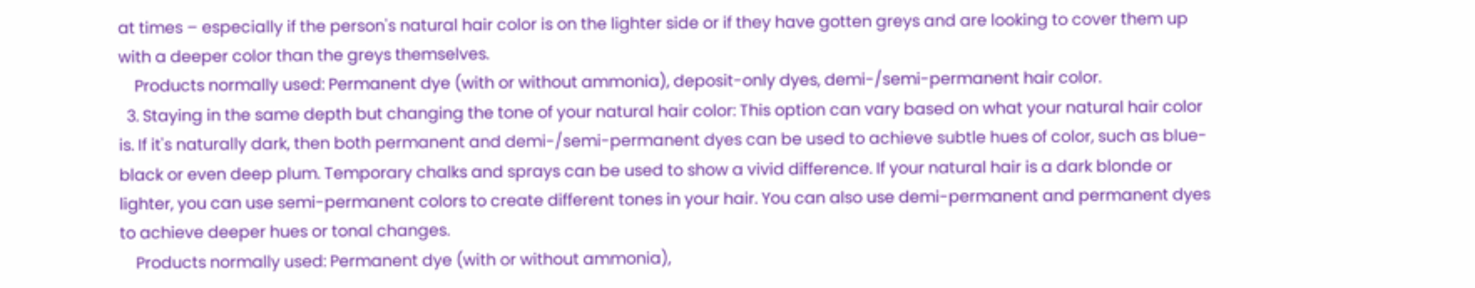at times – especially if the person's natural hair color is on the lighter side or if they have gotten greys and are looking to cover them up with a deeper color than the greys themselves.
    Products normally used: Permanent dye (with or without ammonia), deposit-only dyes, demi-/semi-permanent hair color.
  3. Staying in the same depth but changing the tone of your natural hair color: This option can vary based on what your natural hair color is. If it's naturally dark, then both permanent and demi-/semi-permanent dyes can be used to achieve subtle hues of color, such as blue-black or even deep plum. Temporary chalks and sprays can be used to show a vivid difference. If your natural hair is a dark blonde or lighter, you can use semi-permanent colors to create different tones in your hair. You can also use demi-permanent and permanent dyes to achieve deeper hues or tonal changes.
    Products normally used: Permanent dye (with or without ammonia),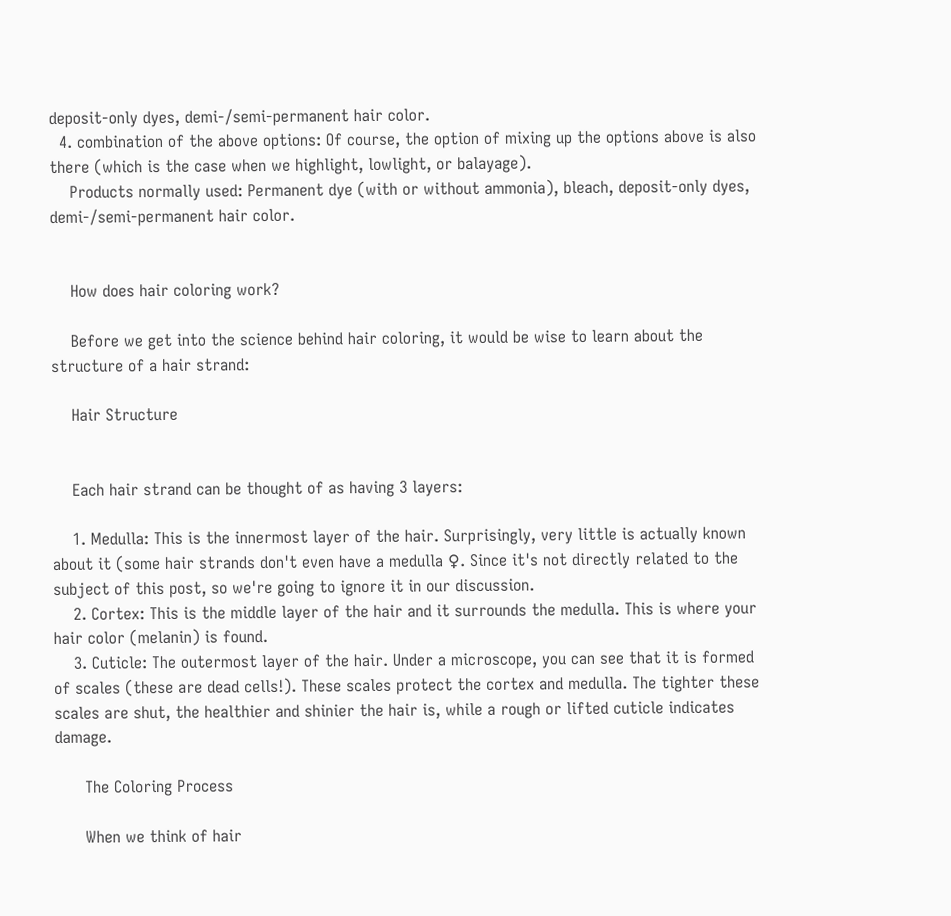deposit-only dyes, demi-/semi-permanent hair color.
  4. combination of the above options: Of course, the option of mixing up the options above is also there (which is the case when we highlight, lowlight, or balayage).
    Products normally used: Permanent dye (with or without ammonia), bleach, deposit-only dyes, demi-/semi-permanent hair color.


    How does hair coloring work?

    Before we get into the science behind hair coloring, it would be wise to learn about the structure of a hair strand:

    Hair Structure


    Each hair strand can be thought of as having 3 layers:

    1. Medulla: This is the innermost layer of the hair. Surprisingly, very little is actually known about it (some hair strands don't even have a medulla ♀. Since it's not directly related to the subject of this post, so we're going to ignore it in our discussion.
    2. Cortex: This is the middle layer of the hair and it surrounds the medulla. This is where your hair color (melanin) is found.
    3. Cuticle: The outermost layer of the hair. Under a microscope, you can see that it is formed of scales (these are dead cells!). These scales protect the cortex and medulla. The tighter these scales are shut, the healthier and shinier the hair is, while a rough or lifted cuticle indicates damage.

      The Coloring Process

      When we think of hair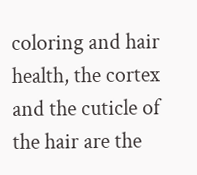coloring and hair health, the cortex and the cuticle of the hair are the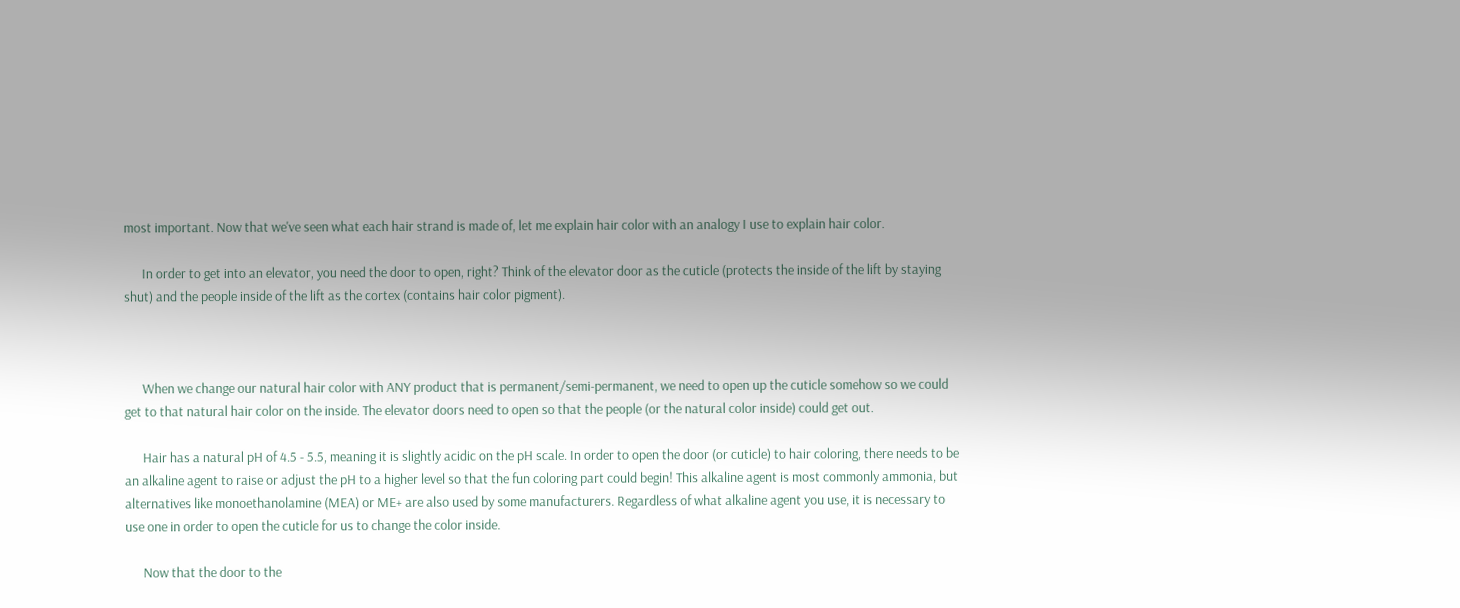most important. Now that we've seen what each hair strand is made of, let me explain hair color with an analogy I use to explain hair color.

      In order to get into an elevator, you need the door to open, right? Think of the elevator door as the cuticle (protects the inside of the lift by staying shut) and the people inside of the lift as the cortex (contains hair color pigment).



      When we change our natural hair color with ANY product that is permanent/semi-permanent, we need to open up the cuticle somehow so we could get to that natural hair color on the inside. The elevator doors need to open so that the people (or the natural color inside) could get out.

      Hair has a natural pH of 4.5 - 5.5, meaning it is slightly acidic on the pH scale. In order to open the door (or cuticle) to hair coloring, there needs to be an alkaline agent to raise or adjust the pH to a higher level so that the fun coloring part could begin! This alkaline agent is most commonly ammonia, but alternatives like monoethanolamine (MEA) or ME+ are also used by some manufacturers. Regardless of what alkaline agent you use, it is necessary to use one in order to open the cuticle for us to change the color inside.

      Now that the door to the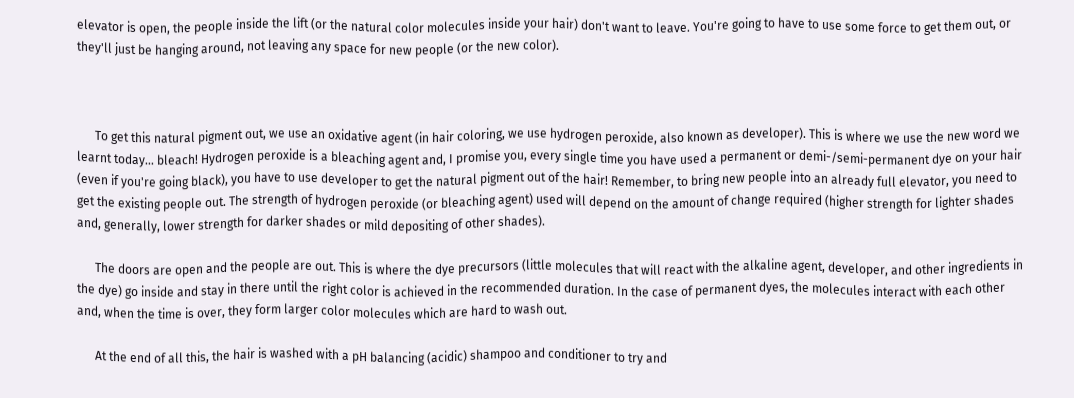elevator is open, the people inside the lift (or the natural color molecules inside your hair) don't want to leave. You're going to have to use some force to get them out, or they'll just be hanging around, not leaving any space for new people (or the new color).



      To get this natural pigment out, we use an oxidative agent (in hair coloring, we use hydrogen peroxide, also known as developer). This is where we use the new word we learnt today... bleach! Hydrogen peroxide is a bleaching agent and, I promise you, every single time you have used a permanent or demi-/semi-permanent dye on your hair (even if you're going black), you have to use developer to get the natural pigment out of the hair! Remember, to bring new people into an already full elevator, you need to get the existing people out. The strength of hydrogen peroxide (or bleaching agent) used will depend on the amount of change required (higher strength for lighter shades and, generally, lower strength for darker shades or mild depositing of other shades).

      The doors are open and the people are out. This is where the dye precursors (little molecules that will react with the alkaline agent, developer, and other ingredients in the dye) go inside and stay in there until the right color is achieved in the recommended duration. In the case of permanent dyes, the molecules interact with each other and, when the time is over, they form larger color molecules which are hard to wash out.

      At the end of all this, the hair is washed with a pH balancing (acidic) shampoo and conditioner to try and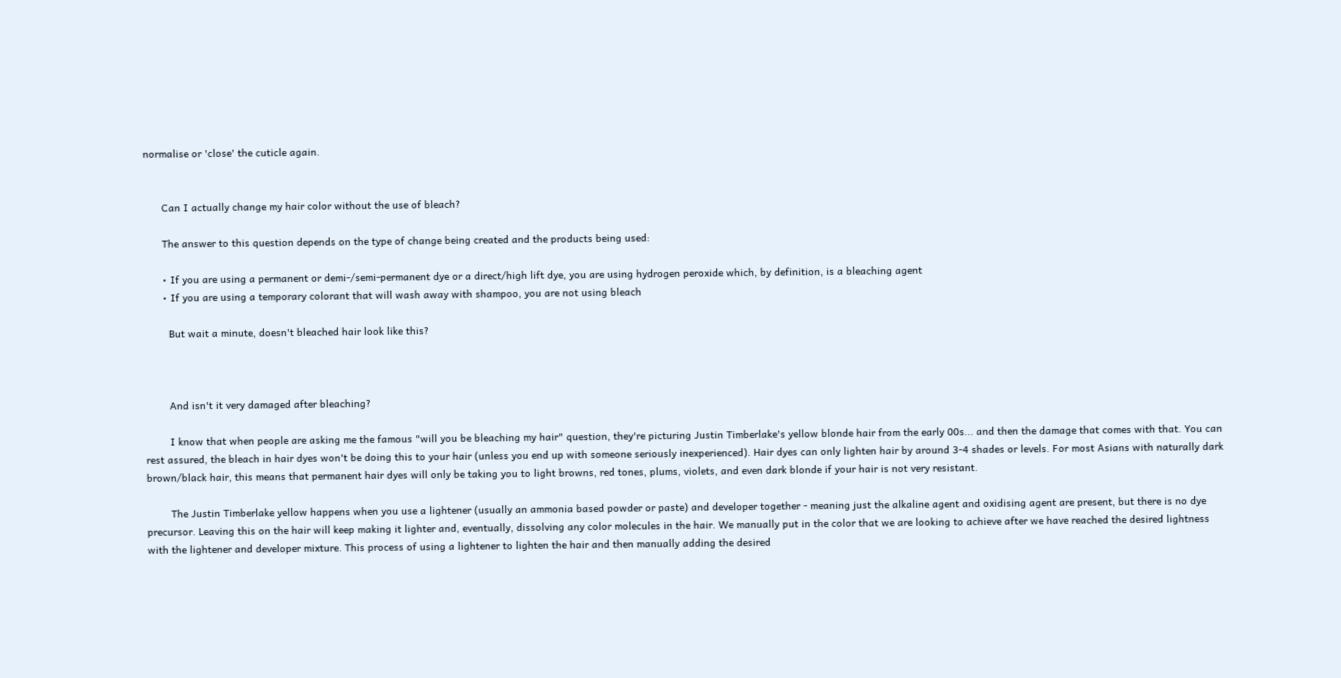normalise or 'close' the cuticle again.


      Can I actually change my hair color without the use of bleach?

      The answer to this question depends on the type of change being created and the products being used:

      • If you are using a permanent or demi-/semi-permanent dye or a direct/high lift dye, you are using hydrogen peroxide which, by definition, is a bleaching agent
      • If you are using a temporary colorant that will wash away with shampoo, you are not using bleach

        But wait a minute, doesn't bleached hair look like this?



        And isn't it very damaged after bleaching?

        I know that when people are asking me the famous "will you be bleaching my hair" question, they're picturing Justin Timberlake's yellow blonde hair from the early 00s... and then the damage that comes with that. You can rest assured, the bleach in hair dyes won't be doing this to your hair (unless you end up with someone seriously inexperienced). Hair dyes can only lighten hair by around 3-4 shades or levels. For most Asians with naturally dark brown/black hair, this means that permanent hair dyes will only be taking you to light browns, red tones, plums, violets, and even dark blonde if your hair is not very resistant.

        The Justin Timberlake yellow happens when you use a lightener (usually an ammonia based powder or paste) and developer together - meaning just the alkaline agent and oxidising agent are present, but there is no dye precursor. Leaving this on the hair will keep making it lighter and, eventually, dissolving any color molecules in the hair. We manually put in the color that we are looking to achieve after we have reached the desired lightness with the lightener and developer mixture. This process of using a lightener to lighten the hair and then manually adding the desired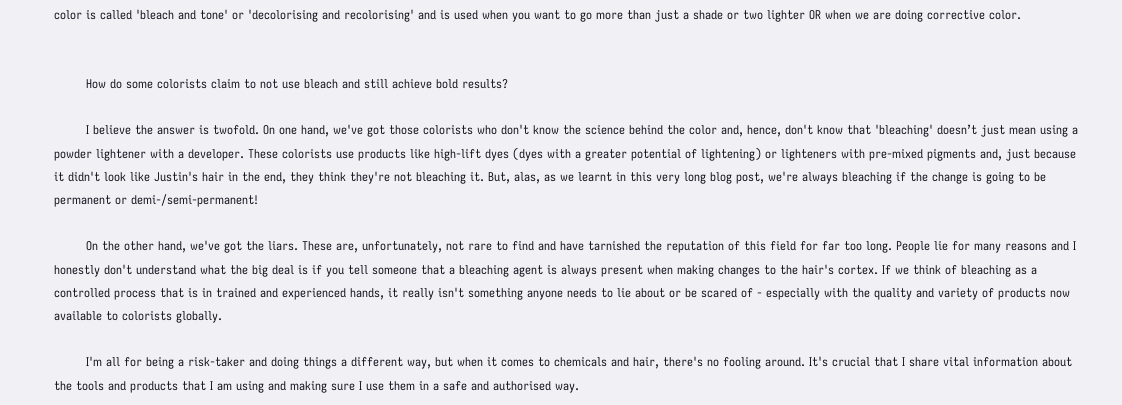color is called 'bleach and tone' or 'decolorising and recolorising' and is used when you want to go more than just a shade or two lighter OR when we are doing corrective color.


        How do some colorists claim to not use bleach and still achieve bold results?

        I believe the answer is twofold. On one hand, we've got those colorists who don't know the science behind the color and, hence, don't know that 'bleaching' doesn’t just mean using a powder lightener with a developer. These colorists use products like high-lift dyes (dyes with a greater potential of lightening) or lighteners with pre-mixed pigments and, just because it didn't look like Justin's hair in the end, they think they're not bleaching it. But, alas, as we learnt in this very long blog post, we're always bleaching if the change is going to be permanent or demi-/semi-permanent!

        On the other hand, we've got the liars. These are, unfortunately, not rare to find and have tarnished the reputation of this field for far too long. People lie for many reasons and I honestly don't understand what the big deal is if you tell someone that a bleaching agent is always present when making changes to the hair's cortex. If we think of bleaching as a controlled process that is in trained and experienced hands, it really isn't something anyone needs to lie about or be scared of - especially with the quality and variety of products now available to colorists globally.

        I'm all for being a risk-taker and doing things a different way, but when it comes to chemicals and hair, there's no fooling around. It's crucial that I share vital information about the tools and products that I am using and making sure I use them in a safe and authorised way.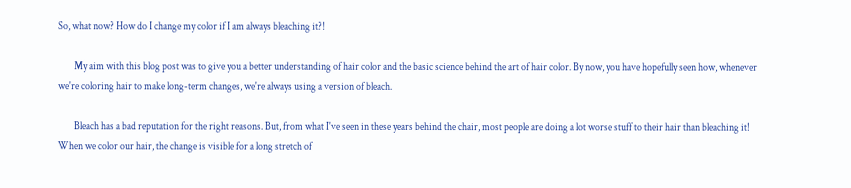So, what now? How do I change my color if I am always bleaching it?!

        My aim with this blog post was to give you a better understanding of hair color and the basic science behind the art of hair color. By now, you have hopefully seen how, whenever we're coloring hair to make long-term changes, we're always using a version of bleach.

        Bleach has a bad reputation for the right reasons. But, from what I've seen in these years behind the chair, most people are doing a lot worse stuff to their hair than bleaching it! When we color our hair, the change is visible for a long stretch of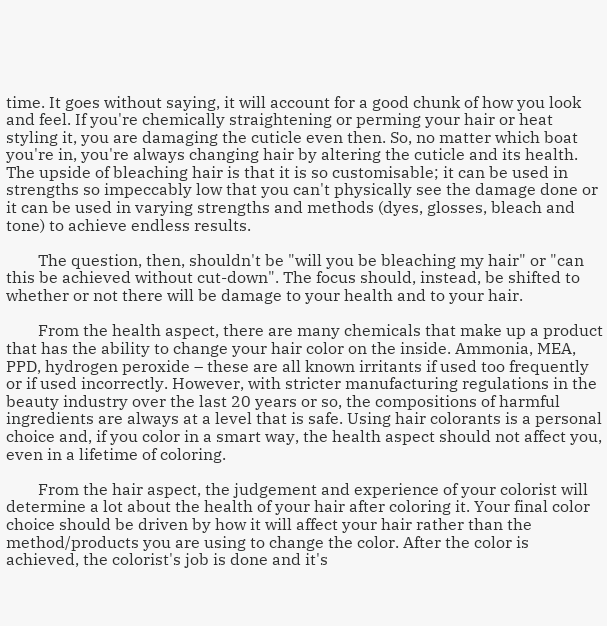time. It goes without saying, it will account for a good chunk of how you look and feel. If you're chemically straightening or perming your hair or heat styling it, you are damaging the cuticle even then. So, no matter which boat you're in, you're always changing hair by altering the cuticle and its health. The upside of bleaching hair is that it is so customisable; it can be used in strengths so impeccably low that you can't physically see the damage done or it can be used in varying strengths and methods (dyes, glosses, bleach and tone) to achieve endless results.

        The question, then, shouldn't be "will you be bleaching my hair" or "can this be achieved without cut-down". The focus should, instead, be shifted to whether or not there will be damage to your health and to your hair.

        From the health aspect, there are many chemicals that make up a product that has the ability to change your hair color on the inside. Ammonia, MEA, PPD, hydrogen peroxide – these are all known irritants if used too frequently or if used incorrectly. However, with stricter manufacturing regulations in the beauty industry over the last 20 years or so, the compositions of harmful ingredients are always at a level that is safe. Using hair colorants is a personal choice and, if you color in a smart way, the health aspect should not affect you, even in a lifetime of coloring.

        From the hair aspect, the judgement and experience of your colorist will determine a lot about the health of your hair after coloring it. Your final color choice should be driven by how it will affect your hair rather than the method/products you are using to change the color. After the color is achieved, the colorist's job is done and it's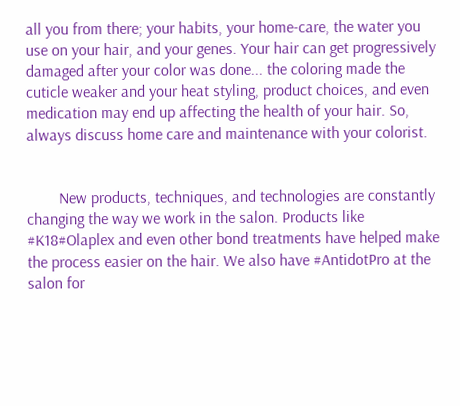all you from there; your habits, your home-care, the water you use on your hair, and your genes. Your hair can get progressively damaged after your color was done... the coloring made the cuticle weaker and your heat styling, product choices, and even medication may end up affecting the health of your hair. So, always discuss home care and maintenance with your colorist.


        New products, techniques, and technologies are constantly changing the way we work in the salon. Products like #K18#Olaplex and even other bond treatments have helped make the process easier on the hair. We also have #AntidotPro at the salon for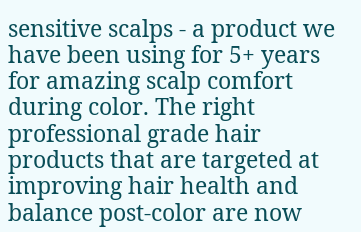sensitive scalps - a product we have been using for 5+ years for amazing scalp comfort during color. The right professional grade hair products that are targeted at improving hair health and balance post-color are now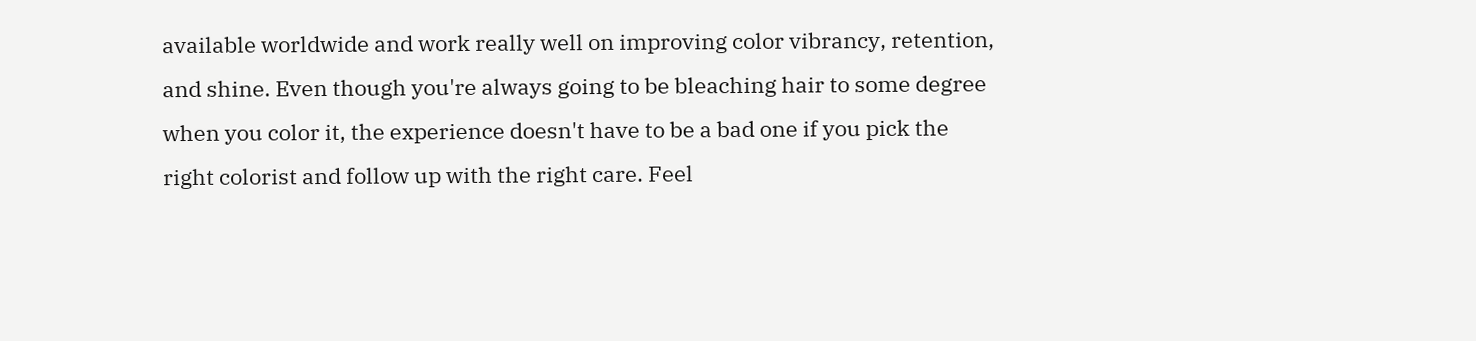available worldwide and work really well on improving color vibrancy, retention, and shine. Even though you're always going to be bleaching hair to some degree when you color it, the experience doesn't have to be a bad one if you pick the right colorist and follow up with the right care. Feel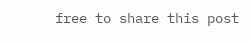free to share this post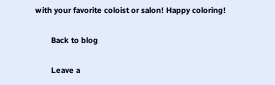with your favorite coloist or salon! Happy coloring!

        Back to blog

        Leave a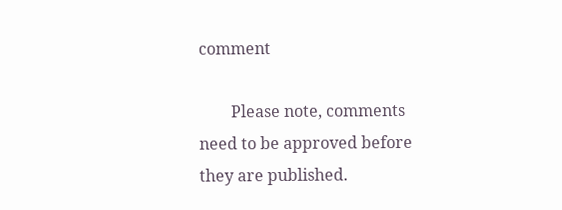comment

        Please note, comments need to be approved before they are published.